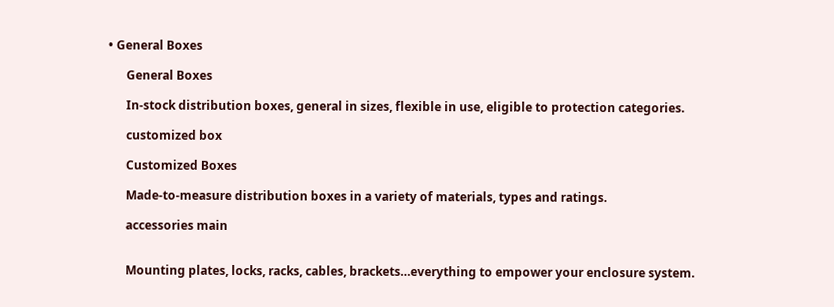• General Boxes

      General Boxes

      In-stock distribution boxes, general in sizes, flexible in use, eligible to protection categories.

      customized box

      Customized Boxes

      Made-to-measure distribution boxes in a variety of materials, types and ratings.

      accessories main


      Mounting plates, locks, racks, cables, brackets…everything to empower your enclosure system.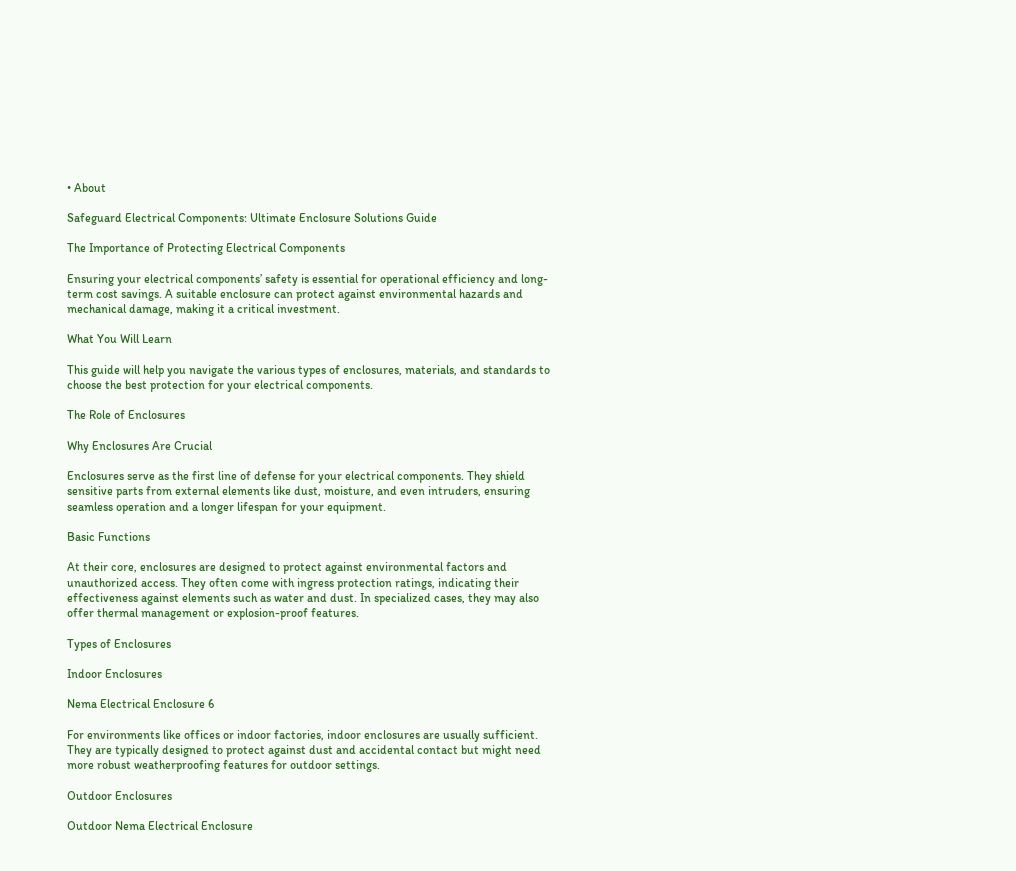• About

Safeguard Electrical Components: Ultimate Enclosure Solutions Guide

The Importance of Protecting Electrical Components

Ensuring your electrical components’ safety is essential for operational efficiency and long-term cost savings. A suitable enclosure can protect against environmental hazards and mechanical damage, making it a critical investment.

What You Will Learn

This guide will help you navigate the various types of enclosures, materials, and standards to choose the best protection for your electrical components.

The Role of Enclosures

Why Enclosures Are Crucial

Enclosures serve as the first line of defense for your electrical components. They shield sensitive parts from external elements like dust, moisture, and even intruders, ensuring seamless operation and a longer lifespan for your equipment.

Basic Functions

At their core, enclosures are designed to protect against environmental factors and unauthorized access. They often come with ingress protection ratings, indicating their effectiveness against elements such as water and dust. In specialized cases, they may also offer thermal management or explosion-proof features.

Types of Enclosures

Indoor Enclosures

Nema Electrical Enclosure 6

For environments like offices or indoor factories, indoor enclosures are usually sufficient. They are typically designed to protect against dust and accidental contact but might need more robust weatherproofing features for outdoor settings.

Outdoor Enclosures

Outdoor Nema Electrical Enclosure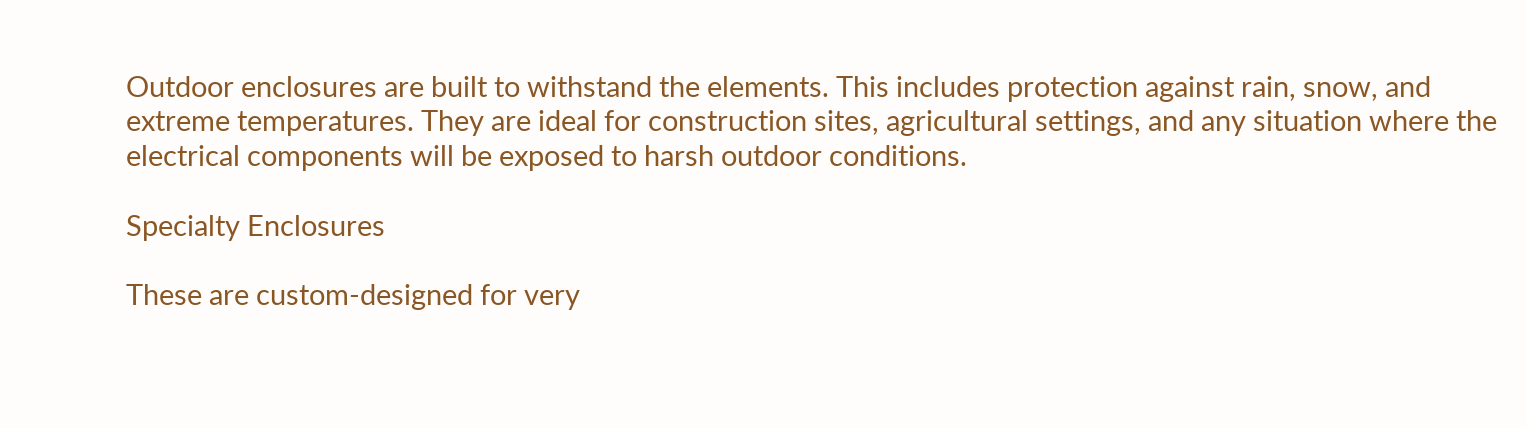Outdoor enclosures are built to withstand the elements. This includes protection against rain, snow, and extreme temperatures. They are ideal for construction sites, agricultural settings, and any situation where the electrical components will be exposed to harsh outdoor conditions.

Specialty Enclosures

These are custom-designed for very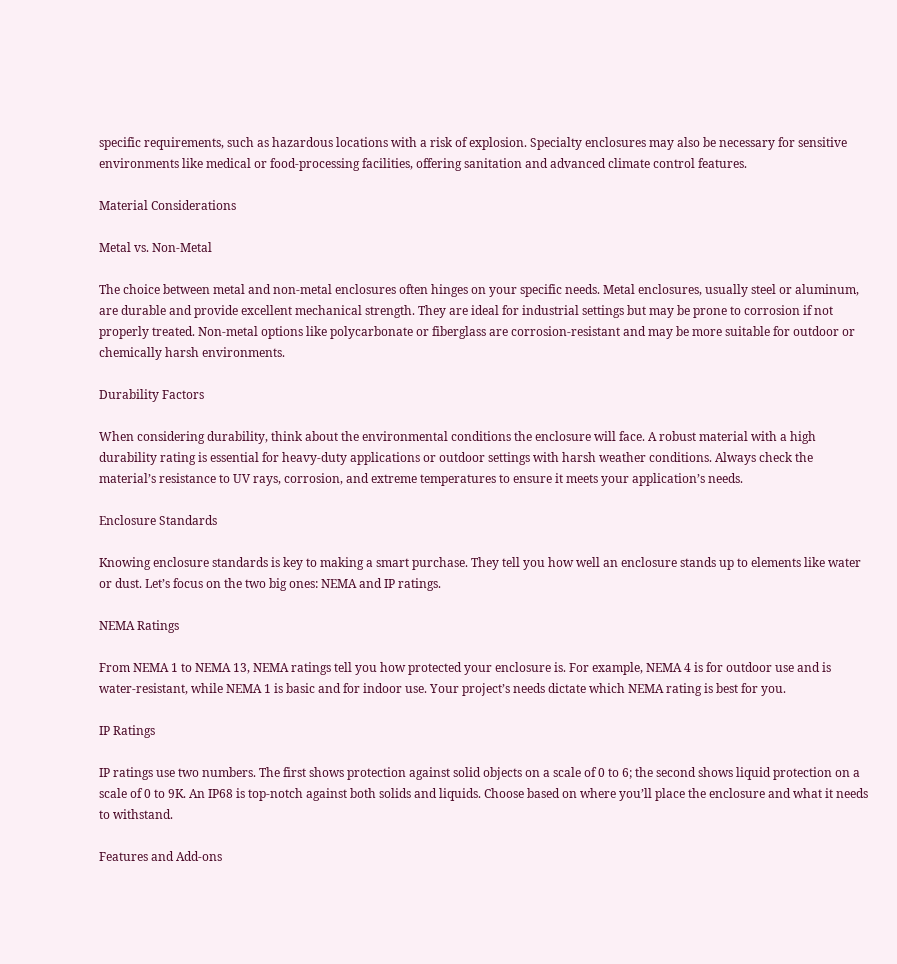specific requirements, such as hazardous locations with a risk of explosion. Specialty enclosures may also be necessary for sensitive environments like medical or food-processing facilities, offering sanitation and advanced climate control features.

Material Considerations

Metal vs. Non-Metal

The choice between metal and non-metal enclosures often hinges on your specific needs. Metal enclosures, usually steel or aluminum, are durable and provide excellent mechanical strength. They are ideal for industrial settings but may be prone to corrosion if not properly treated. Non-metal options like polycarbonate or fiberglass are corrosion-resistant and may be more suitable for outdoor or chemically harsh environments.

Durability Factors

When considering durability, think about the environmental conditions the enclosure will face. A robust material with a high durability rating is essential for heavy-duty applications or outdoor settings with harsh weather conditions. Always check the material’s resistance to UV rays, corrosion, and extreme temperatures to ensure it meets your application’s needs.

Enclosure Standards

Knowing enclosure standards is key to making a smart purchase. They tell you how well an enclosure stands up to elements like water or dust. Let’s focus on the two big ones: NEMA and IP ratings.

NEMA Ratings

From NEMA 1 to NEMA 13, NEMA ratings tell you how protected your enclosure is. For example, NEMA 4 is for outdoor use and is water-resistant, while NEMA 1 is basic and for indoor use. Your project’s needs dictate which NEMA rating is best for you.

IP Ratings

IP ratings use two numbers. The first shows protection against solid objects on a scale of 0 to 6; the second shows liquid protection on a scale of 0 to 9K. An IP68 is top-notch against both solids and liquids. Choose based on where you’ll place the enclosure and what it needs to withstand.

Features and Add-ons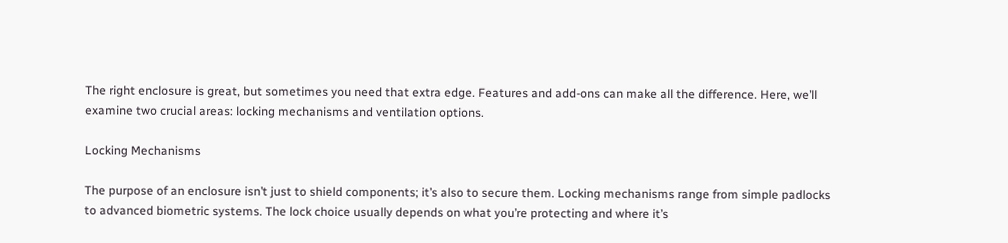The right enclosure is great, but sometimes you need that extra edge. Features and add-ons can make all the difference. Here, we’ll examine two crucial areas: locking mechanisms and ventilation options.

Locking Mechanisms

The purpose of an enclosure isn’t just to shield components; it’s also to secure them. Locking mechanisms range from simple padlocks to advanced biometric systems. The lock choice usually depends on what you’re protecting and where it’s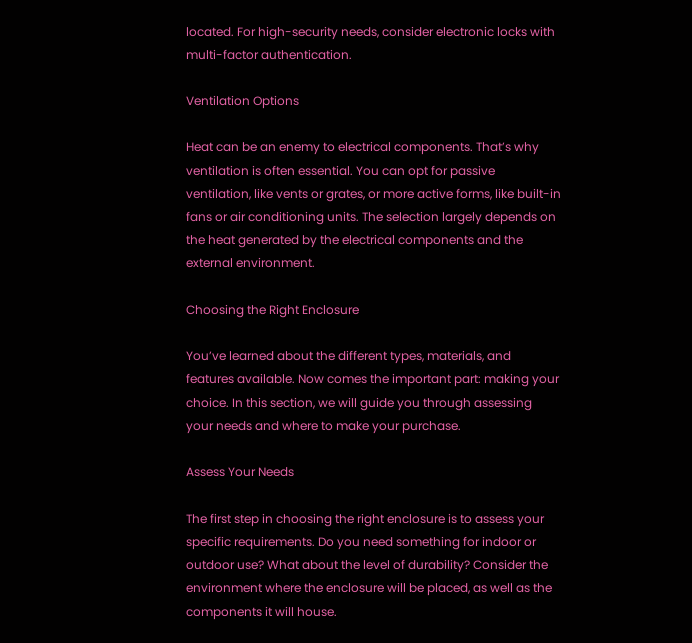located. For high-security needs, consider electronic locks with multi-factor authentication.

Ventilation Options

Heat can be an enemy to electrical components. That’s why ventilation is often essential. You can opt for passive ventilation, like vents or grates, or more active forms, like built-in fans or air conditioning units. The selection largely depends on the heat generated by the electrical components and the external environment.

Choosing the Right Enclosure

You’ve learned about the different types, materials, and features available. Now comes the important part: making your choice. In this section, we will guide you through assessing your needs and where to make your purchase.

Assess Your Needs

The first step in choosing the right enclosure is to assess your specific requirements. Do you need something for indoor or outdoor use? What about the level of durability? Consider the environment where the enclosure will be placed, as well as the components it will house.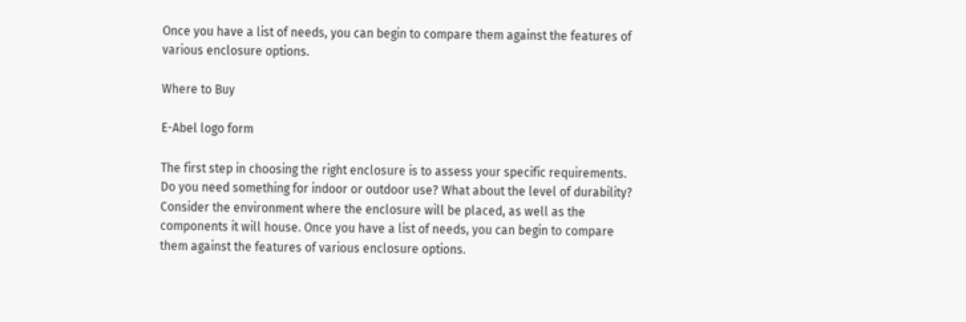Once you have a list of needs, you can begin to compare them against the features of various enclosure options.

Where to Buy

E-Abel logo form

The first step in choosing the right enclosure is to assess your specific requirements. Do you need something for indoor or outdoor use? What about the level of durability? Consider the environment where the enclosure will be placed, as well as the components it will house. Once you have a list of needs, you can begin to compare them against the features of various enclosure options.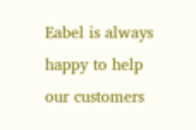Eabel is always happy to help our customers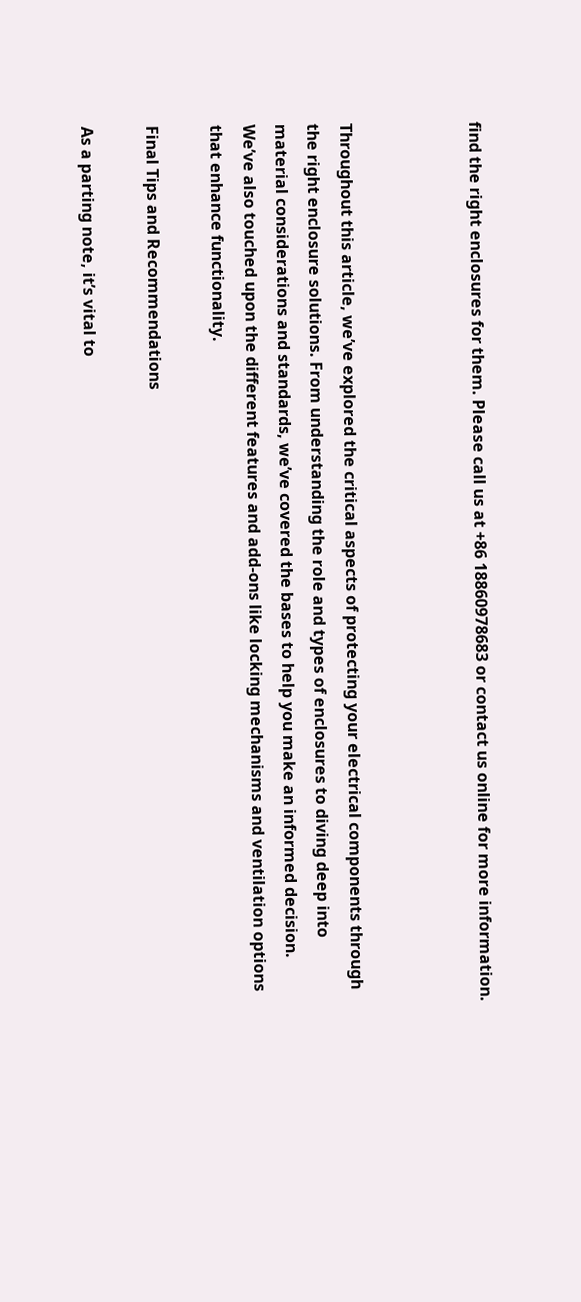find the right enclosures for them. Please call us at +86 18860978683 or contact us online for more information.



Throughout this article, we’ve explored the critical aspects of protecting your electrical components through the right enclosure solutions. From understanding the role and types of enclosures to diving deep into material considerations and standards, we’ve covered the bases to help you make an informed decision. We’ve also touched upon the different features and add-ons like locking mechanisms and ventilation options that enhance functionality.

Final Tips and Recommendations

As a parting note, it’s vital to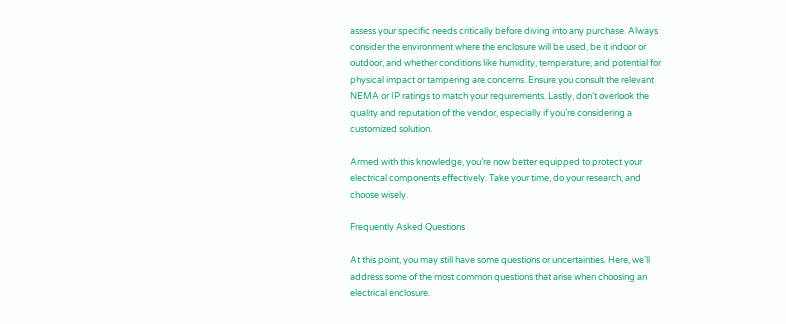assess your specific needs critically before diving into any purchase. Always consider the environment where the enclosure will be used, be it indoor or outdoor, and whether conditions like humidity, temperature, and potential for physical impact or tampering are concerns. Ensure you consult the relevant NEMA or IP ratings to match your requirements. Lastly, don’t overlook the quality and reputation of the vendor, especially if you’re considering a customized solution.

Armed with this knowledge, you’re now better equipped to protect your electrical components effectively. Take your time, do your research, and choose wisely.

Frequently Asked Questions

At this point, you may still have some questions or uncertainties. Here, we’ll address some of the most common questions that arise when choosing an electrical enclosure.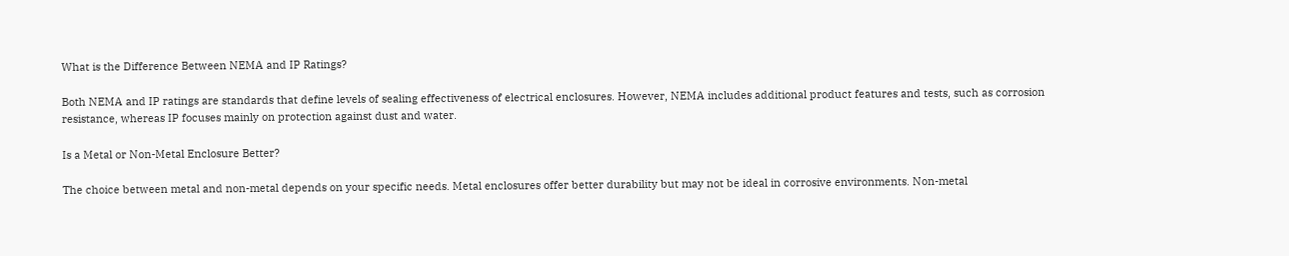What is the Difference Between NEMA and IP Ratings?

Both NEMA and IP ratings are standards that define levels of sealing effectiveness of electrical enclosures. However, NEMA includes additional product features and tests, such as corrosion resistance, whereas IP focuses mainly on protection against dust and water.

Is a Metal or Non-Metal Enclosure Better?

The choice between metal and non-metal depends on your specific needs. Metal enclosures offer better durability but may not be ideal in corrosive environments. Non-metal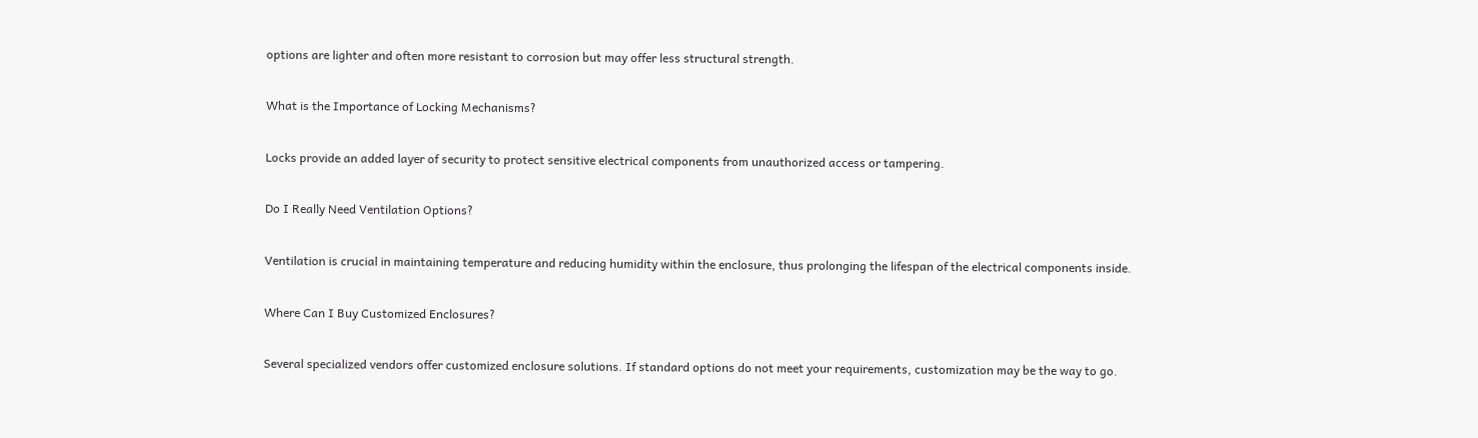options are lighter and often more resistant to corrosion but may offer less structural strength.

What is the Importance of Locking Mechanisms?

Locks provide an added layer of security to protect sensitive electrical components from unauthorized access or tampering.

Do I Really Need Ventilation Options?

Ventilation is crucial in maintaining temperature and reducing humidity within the enclosure, thus prolonging the lifespan of the electrical components inside.

Where Can I Buy Customized Enclosures?

Several specialized vendors offer customized enclosure solutions. If standard options do not meet your requirements, customization may be the way to go.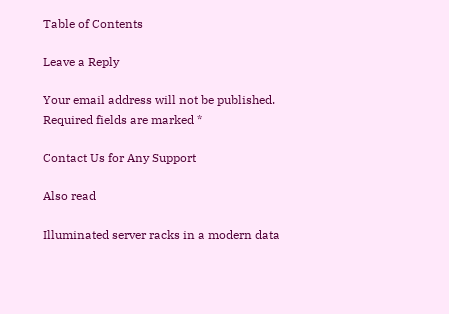Table of Contents

Leave a Reply

Your email address will not be published. Required fields are marked *

Contact Us for Any Support

Also read

Illuminated server racks in a modern data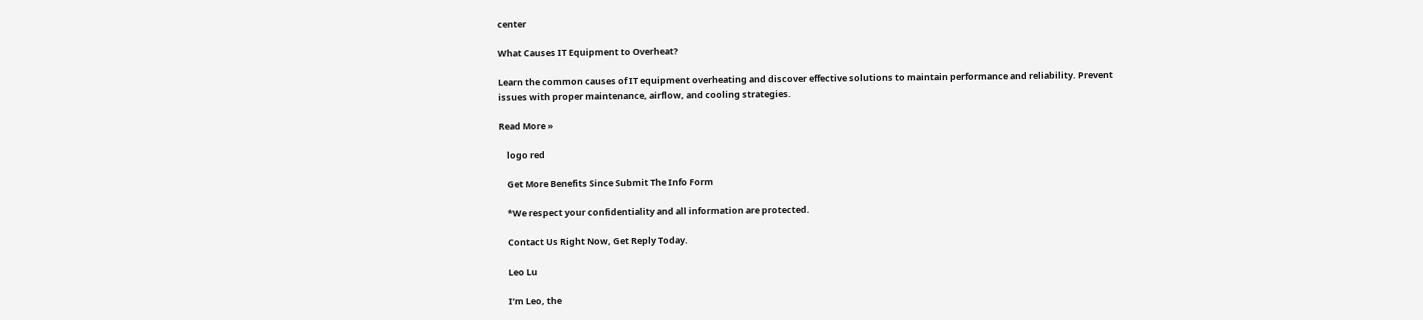center

What Causes IT Equipment to Overheat?

Learn the common causes of IT equipment overheating and discover effective solutions to maintain performance and reliability. Prevent issues with proper maintenance, airflow, and cooling strategies.

Read More »

    logo red

    Get More Benefits Since Submit The Info Form

    *We respect your confidentiality and all information are protected.

    Contact Us Right Now, Get Reply Today.

    Leo Lu

    I’m Leo, the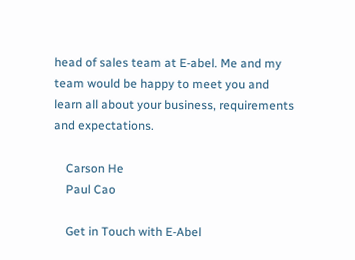head of sales team at E-abel. Me and my team would be happy to meet you and learn all about your business, requirements and expectations.

    Carson He
    Paul Cao

    Get in Touch with E-Abel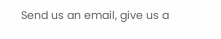Send us an email, give us a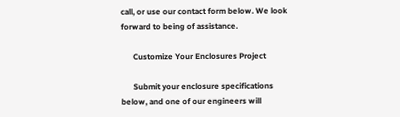call, or use our contact form below. We look forward to being of assistance.

      Customize Your Enclosures Project

      Submit your enclosure specifications below, and one of our engineers will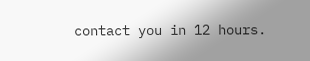contact you in 12 hours.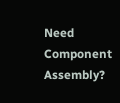Need Component Assembly?